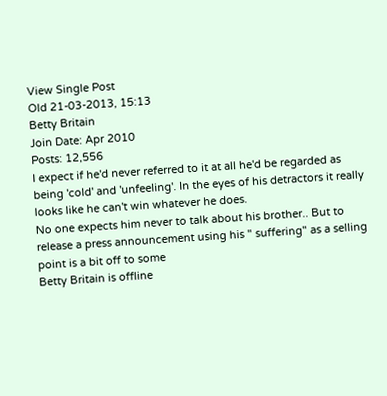View Single Post
Old 21-03-2013, 15:13
Betty Britain
Join Date: Apr 2010
Posts: 12,556
I expect if he'd never referred to it at all he'd be regarded as being 'cold' and 'unfeeling'. In the eyes of his detractors it really looks like he can't win whatever he does.
No one expects him never to talk about his brother.. But to release a press announcement using his " suffering" as a selling point is a bit off to some
Betty Britain is offline